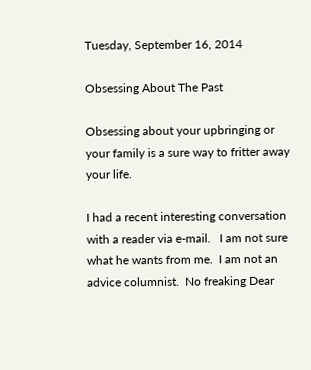Tuesday, September 16, 2014

Obsessing About The Past

Obsessing about your upbringing or your family is a sure way to fritter away your life.

I had a recent interesting conversation with a reader via e-mail.   I am not sure what he wants from me.  I am not an advice columnist.  No freaking Dear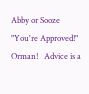Abby or Sooze "You're Approved!" Orman!   Advice is a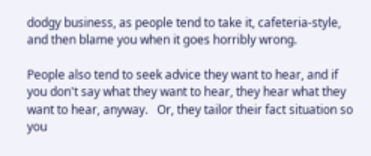dodgy business, as people tend to take it, cafeteria-style, and then blame you when it goes horribly wrong.

People also tend to seek advice they want to hear, and if you don't say what they want to hear, they hear what they want to hear, anyway.   Or, they tailor their fact situation so you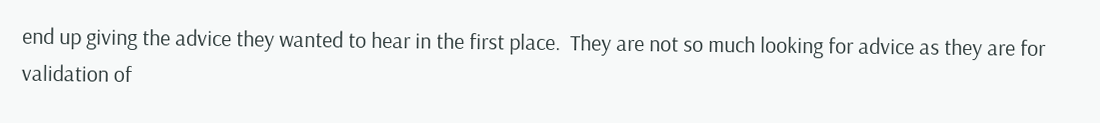end up giving the advice they wanted to hear in the first place.  They are not so much looking for advice as they are for validation of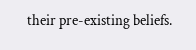their pre-existing beliefs.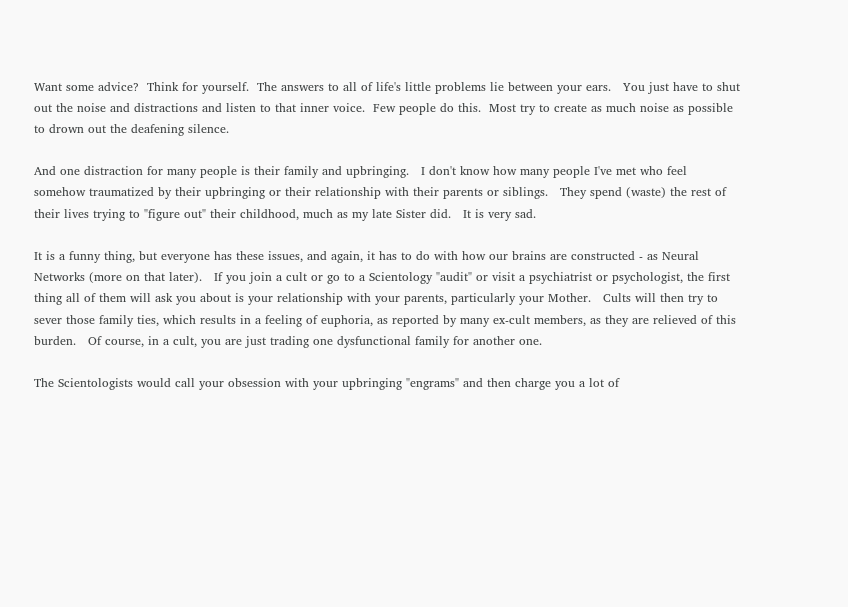Want some advice?  Think for yourself.  The answers to all of life's little problems lie between your ears.   You just have to shut out the noise and distractions and listen to that inner voice.  Few people do this.  Most try to create as much noise as possible to drown out the deafening silence.

And one distraction for many people is their family and upbringing.   I don't know how many people I've met who feel somehow traumatized by their upbringing or their relationship with their parents or siblings.   They spend (waste) the rest of their lives trying to "figure out" their childhood, much as my late Sister did.   It is very sad.

It is a funny thing, but everyone has these issues, and again, it has to do with how our brains are constructed - as Neural Networks (more on that later).   If you join a cult or go to a Scientology "audit" or visit a psychiatrist or psychologist, the first thing all of them will ask you about is your relationship with your parents, particularly your Mother.   Cults will then try to sever those family ties, which results in a feeling of euphoria, as reported by many ex-cult members, as they are relieved of this burden.   Of course, in a cult, you are just trading one dysfunctional family for another one.

The Scientologists would call your obsession with your upbringing "engrams" and then charge you a lot of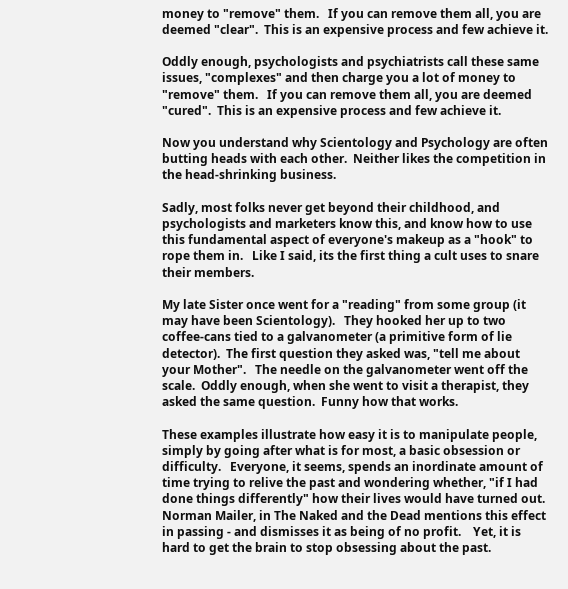money to "remove" them.   If you can remove them all, you are deemed "clear".  This is an expensive process and few achieve it.

Oddly enough, psychologists and psychiatrists call these same issues, "complexes" and then charge you a lot of money to "remove" them.   If you can remove them all, you are deemed "cured".  This is an expensive process and few achieve it.

Now you understand why Scientology and Psychology are often butting heads with each other.  Neither likes the competition in the head-shrinking business.

Sadly, most folks never get beyond their childhood, and psychologists and marketers know this, and know how to use this fundamental aspect of everyone's makeup as a "hook" to rope them in.   Like I said, its the first thing a cult uses to snare their members.

My late Sister once went for a "reading" from some group (it may have been Scientology).   They hooked her up to two coffee-cans tied to a galvanometer (a primitive form of lie detector).  The first question they asked was, "tell me about your Mother".   The needle on the galvanometer went off the scale.  Oddly enough, when she went to visit a therapist, they asked the same question.  Funny how that works.

These examples illustrate how easy it is to manipulate people, simply by going after what is for most, a basic obsession or difficulty.   Everyone, it seems, spends an inordinate amount of time trying to relive the past and wondering whether, "if I had done things differently" how their lives would have turned out.  Norman Mailer, in The Naked and the Dead mentions this effect in passing - and dismisses it as being of no profit.    Yet, it is hard to get the brain to stop obsessing about the past.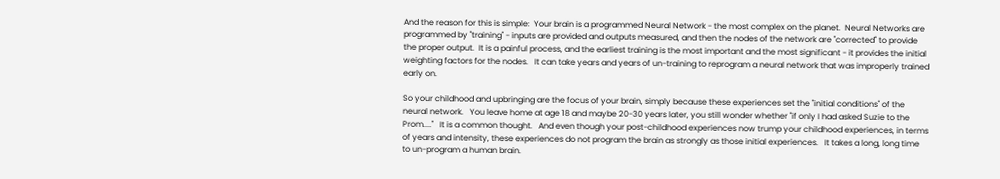And the reason for this is simple:  Your brain is a programmed Neural Network - the most complex on the planet.  Neural Networks are programmed by "training" - inputs are provided and outputs measured, and then the nodes of the network are "corrected" to provide the proper output.  It is a painful process, and the earliest training is the most important and the most significant - it provides the initial weighting factors for the nodes.   It can take years and years of un-training to reprogram a neural network that was improperly trained early on.

So your childhood and upbringing are the focus of your brain, simply because these experiences set the "initial conditions" of the neural network.   You leave home at age 18 and maybe 20-30 years later, you still wonder whether "if only I had asked Suzie to the Prom...."   It is a common thought.   And even though your post-childhood experiences now trump your childhood experiences, in terms of years and intensity, these experiences do not program the brain as strongly as those initial experiences.   It takes a long, long time to un-program a human brain.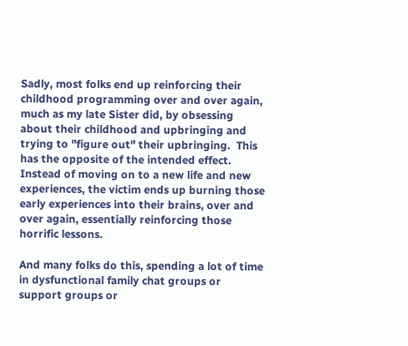Sadly, most folks end up reinforcing their childhood programming over and over again, much as my late Sister did, by obsessing about their childhood and upbringing and trying to "figure out" their upbringing.  This has the opposite of the intended effect.  Instead of moving on to a new life and new experiences, the victim ends up burning those early experiences into their brains, over and over again, essentially reinforcing those horrific lessons.

And many folks do this, spending a lot of time in dysfunctional family chat groups or support groups or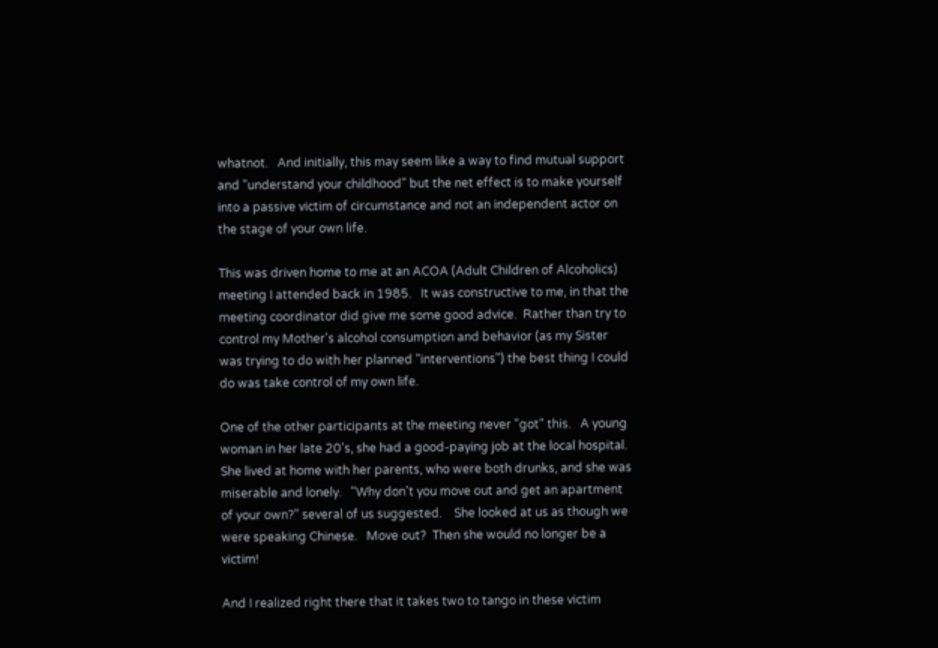whatnot.   And initially, this may seem like a way to find mutual support and "understand your childhood" but the net effect is to make yourself into a passive victim of circumstance and not an independent actor on the stage of your own life.

This was driven home to me at an ACOA (Adult Children of Alcoholics) meeting I attended back in 1985.   It was constructive to me, in that the meeting coordinator did give me some good advice.  Rather than try to control my Mother's alcohol consumption and behavior (as my Sister was trying to do with her planned "interventions") the best thing I could do was take control of my own life.

One of the other participants at the meeting never "got" this.   A young woman in her late 20's, she had a good-paying job at the local hospital.   She lived at home with her parents, who were both drunks, and she was miserable and lonely.   "Why don't you move out and get an apartment of your own?" several of us suggested.    She looked at us as though we were speaking Chinese.   Move out?  Then she would no longer be a victim!

And I realized right there that it takes two to tango in these victim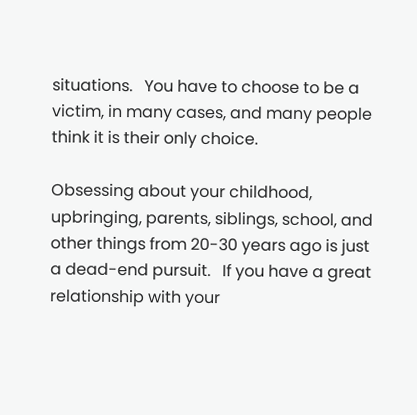situations.   You have to choose to be a victim, in many cases, and many people think it is their only choice.

Obsessing about your childhood, upbringing, parents, siblings, school, and other things from 20-30 years ago is just a dead-end pursuit.   If you have a great relationship with your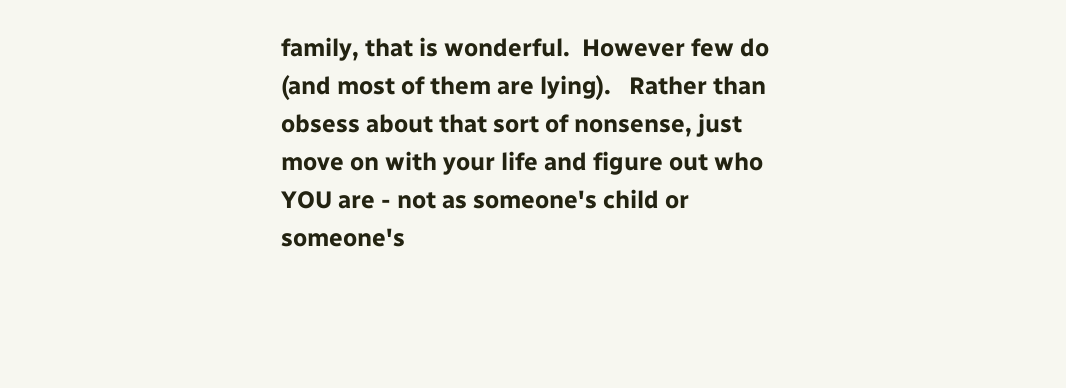family, that is wonderful.  However few do (and most of them are lying).   Rather than obsess about that sort of nonsense, just move on with your life and figure out who YOU are - not as someone's child or someone's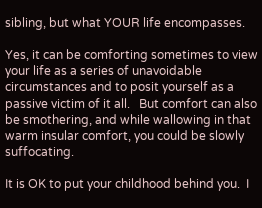sibling, but what YOUR life encompasses.

Yes, it can be comforting sometimes to view your life as a series of unavoidable circumstances and to posit yourself as a passive victim of it all.   But comfort can also be smothering, and while wallowing in that warm insular comfort, you could be slowly suffocating.

It is OK to put your childhood behind you.  I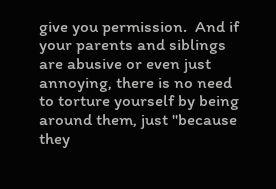give you permission.  And if your parents and siblings are abusive or even just annoying, there is no need to torture yourself by being around them, just "because they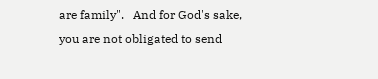are family".   And for God's sake, you are not obligated to send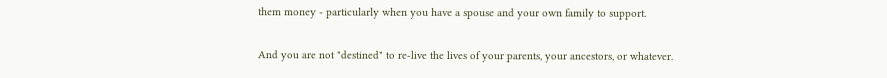them money - particularly when you have a spouse and your own family to support.

And you are not "destined" to re-live the lives of your parents, your ancestors, or whatever.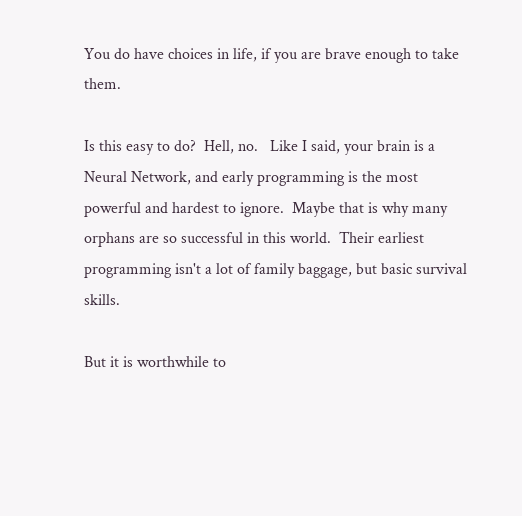You do have choices in life, if you are brave enough to take them.

Is this easy to do?  Hell, no.   Like I said, your brain is a Neural Network, and early programming is the most powerful and hardest to ignore.  Maybe that is why many orphans are so successful in this world.  Their earliest programming isn't a lot of family baggage, but basic survival skills.

But it is worthwhile to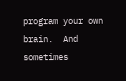program your own brain.  And sometimes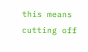this means cutting off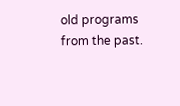old programs from the past.